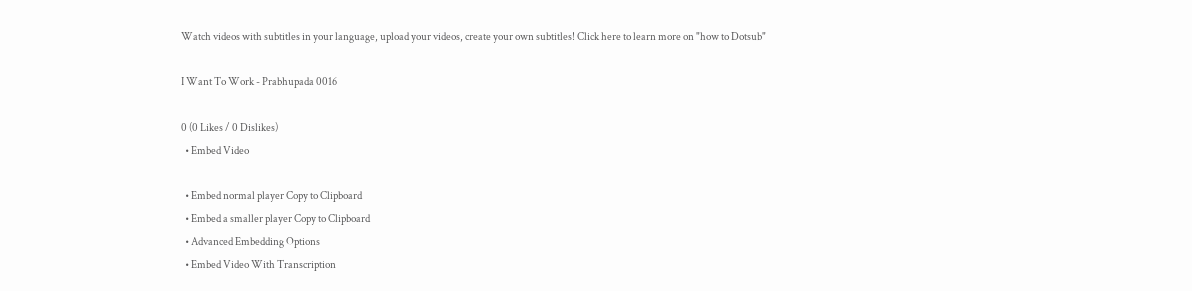Watch videos with subtitles in your language, upload your videos, create your own subtitles! Click here to learn more on "how to Dotsub"

I Want To Work - Prabhupada 0016

0 (0 Likes / 0 Dislikes)
  • Embed Video

  • Embed normal player Copy to Clipboard
  • Embed a smaller player Copy to Clipboard
  • Advanced Embedding Options
  • Embed Video With Transcription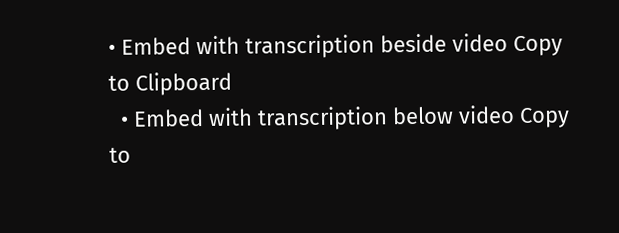• Embed with transcription beside video Copy to Clipboard
  • Embed with transcription below video Copy to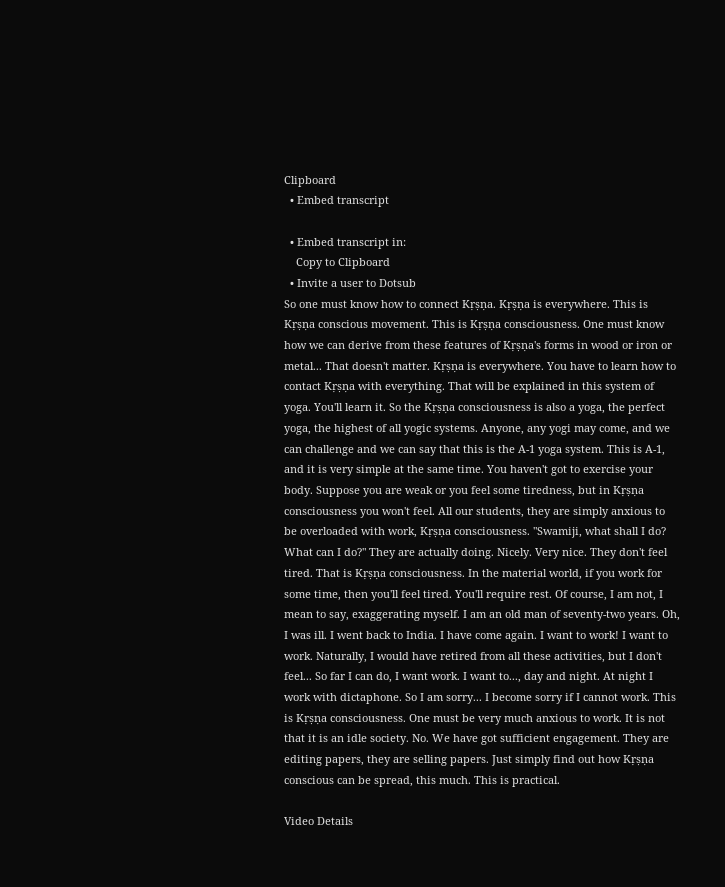Clipboard
  • Embed transcript

  • Embed transcript in:
    Copy to Clipboard
  • Invite a user to Dotsub
So one must know how to connect Kṛṣṇa. Kṛṣṇa is everywhere. This is Kṛṣṇa conscious movement. This is Kṛṣṇa consciousness. One must know how we can derive from these features of Kṛṣṇa's forms in wood or iron or metal... That doesn't matter. Kṛṣṇa is everywhere. You have to learn how to contact Kṛṣṇa with everything. That will be explained in this system of yoga. You'll learn it. So the Kṛṣṇa consciousness is also a yoga, the perfect yoga, the highest of all yogic systems. Anyone, any yogi may come, and we can challenge and we can say that this is the A-1 yoga system. This is A-1, and it is very simple at the same time. You haven't got to exercise your body. Suppose you are weak or you feel some tiredness, but in Kṛṣṇa consciousness you won't feel. All our students, they are simply anxious to be overloaded with work, Kṛṣṇa consciousness. "Swamiji, what shall I do? What can I do?" They are actually doing. Nicely. Very nice. They don't feel tired. That is Kṛṣṇa consciousness. In the material world, if you work for some time, then you'll feel tired. You'll require rest. Of course, I am not, I mean to say, exaggerating myself. I am an old man of seventy-two years. Oh, I was ill. I went back to India. I have come again. I want to work! I want to work. Naturally, I would have retired from all these activities, but I don't feel... So far I can do, I want work. I want to..., day and night. At night I work with dictaphone. So I am sorry... I become sorry if I cannot work. This is Kṛṣṇa consciousness. One must be very much anxious to work. It is not that it is an idle society. No. We have got sufficient engagement. They are editing papers, they are selling papers. Just simply find out how Kṛṣṇa conscious can be spread, this much. This is practical.

Video Details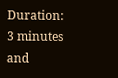Duration: 3 minutes and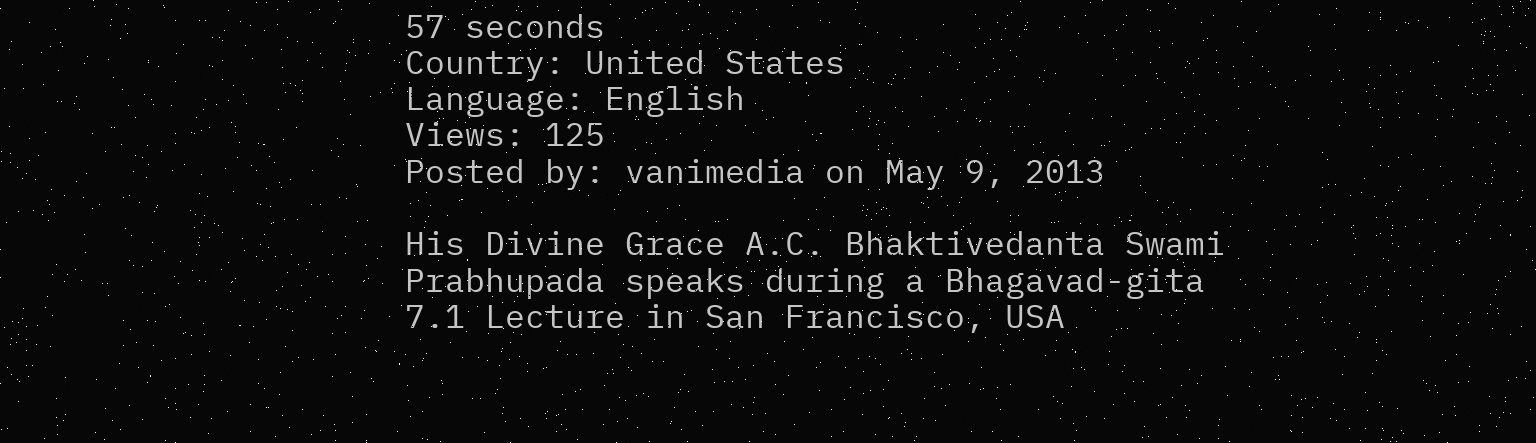57 seconds
Country: United States
Language: English
Views: 125
Posted by: vanimedia on May 9, 2013

His Divine Grace A.C. Bhaktivedanta Swami Prabhupada speaks during a Bhagavad-gita 7.1 Lecture in San Francisco, USA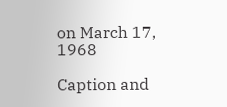on March 17, 1968

Caption and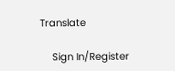Translate

    Sign In/Register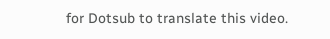for Dotsub to translate this video.